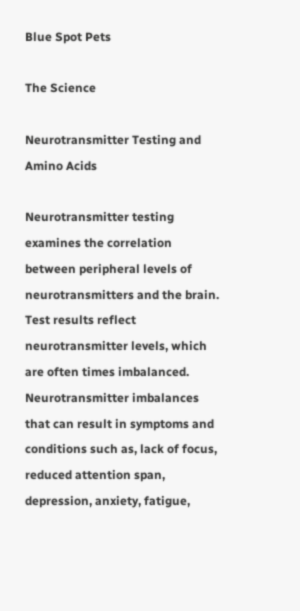Blue Spot Pets

The Science

Neurotransmitter Testing and Amino Acids

Neurotransmitter testing examines the correlation between peripheral levels of neurotransmitters and the brain. Test results reflect neurotransmitter levels, which are often times imbalanced. Neurotransmitter imbalances that can result in symptoms and conditions such as, lack of focus, reduced attention span, depression, anxiety, fatigue,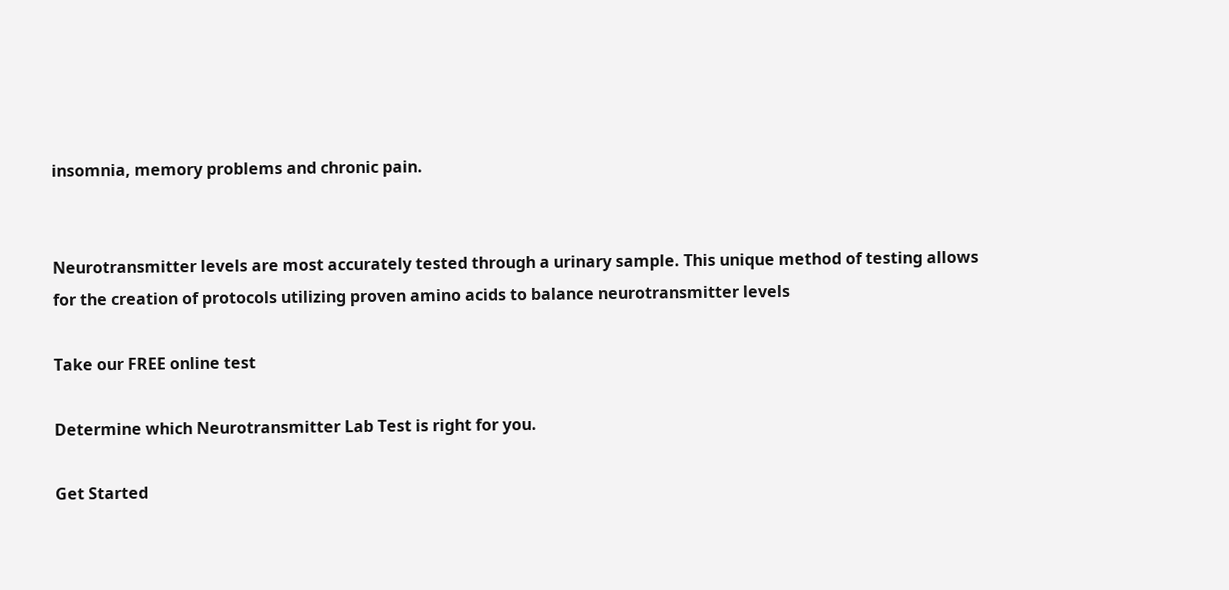insomnia, memory problems and chronic pain.


Neurotransmitter levels are most accurately tested through a urinary sample. This unique method of testing allows for the creation of protocols utilizing proven amino acids to balance neurotransmitter levels

Take our FREE online test

Determine which Neurotransmitter Lab Test is right for you.

Get Started